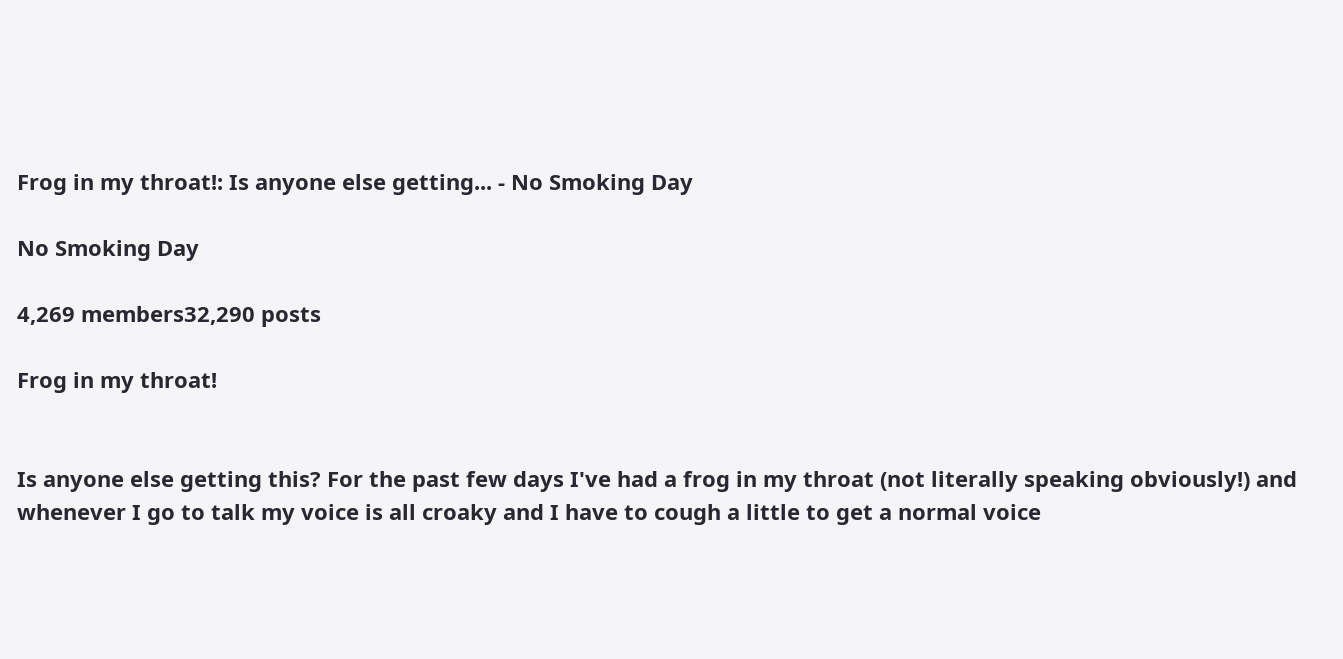Frog in my throat!: Is anyone else getting... - No Smoking Day

No Smoking Day

4,269 members32,290 posts

Frog in my throat!


Is anyone else getting this? For the past few days I've had a frog in my throat (not literally speaking obviously!) and whenever I go to talk my voice is all croaky and I have to cough a little to get a normal voice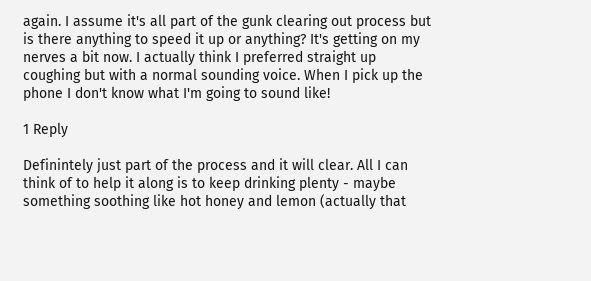again. I assume it's all part of the gunk clearing out process but is there anything to speed it up or anything? It's getting on my nerves a bit now. I actually think I preferred straight up coughing but with a normal sounding voice. When I pick up the phone I don't know what I'm going to sound like!

1 Reply

Definintely just part of the process and it will clear. All I can think of to help it along is to keep drinking plenty - maybe something soothing like hot honey and lemon (actually that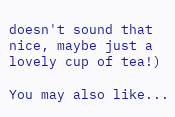doesn't sound that nice, maybe just a lovely cup of tea!)

You may also like...